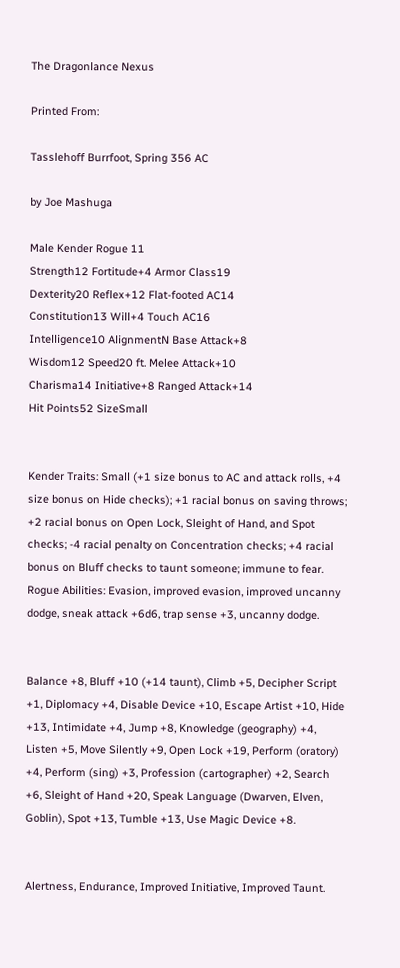The Dragonlance Nexus

Printed From:

Tasslehoff Burrfoot, Spring 356 AC

by Joe Mashuga

Male Kender Rogue 11
Strength12 Fortitude+4 Armor Class19
Dexterity20 Reflex+12 Flat-footed AC14
Constitution13 Will+4 Touch AC16
Intelligence10 AlignmentN Base Attack+8
Wisdom12 Speed20 ft. Melee Attack+10
Charisma14 Initiative+8 Ranged Attack+14
Hit Points52 SizeSmall


Kender Traits: Small (+1 size bonus to AC and attack rolls, +4 size bonus on Hide checks); +1 racial bonus on saving throws; +2 racial bonus on Open Lock, Sleight of Hand, and Spot checks; -4 racial penalty on Concentration checks; +4 racial bonus on Bluff checks to taunt someone; immune to fear.
Rogue Abilities: Evasion, improved evasion, improved uncanny dodge, sneak attack +6d6, trap sense +3, uncanny dodge.


Balance +8, Bluff +10 (+14 taunt), Climb +5, Decipher Script +1, Diplomacy +4, Disable Device +10, Escape Artist +10, Hide +13, Intimidate +4, Jump +8, Knowledge (geography) +4, Listen +5, Move Silently +9, Open Lock +19, Perform (oratory) +4, Perform (sing) +3, Profession (cartographer) +2, Search +6, Sleight of Hand +20, Speak Language (Dwarven, Elven, Goblin), Spot +13, Tumble +13, Use Magic Device +8.


Alertness, Endurance, Improved Initiative, Improved Taunt.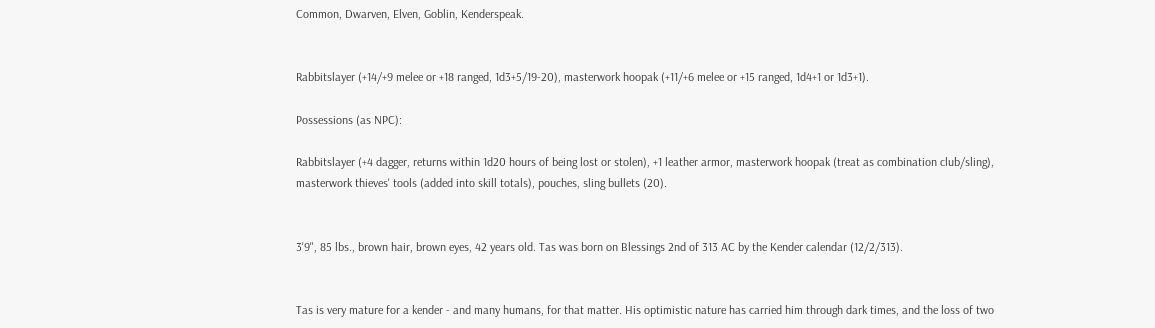Common, Dwarven, Elven, Goblin, Kenderspeak.


Rabbitslayer (+14/+9 melee or +18 ranged, 1d3+5/19-20), masterwork hoopak (+11/+6 melee or +15 ranged, 1d4+1 or 1d3+1).

Possessions (as NPC):

Rabbitslayer (+4 dagger, returns within 1d20 hours of being lost or stolen), +1 leather armor, masterwork hoopak (treat as combination club/sling), masterwork thieves' tools (added into skill totals), pouches, sling bullets (20).


3'9", 85 lbs., brown hair, brown eyes, 42 years old. Tas was born on Blessings 2nd of 313 AC by the Kender calendar (12/2/313).


Tas is very mature for a kender - and many humans, for that matter. His optimistic nature has carried him through dark times, and the loss of two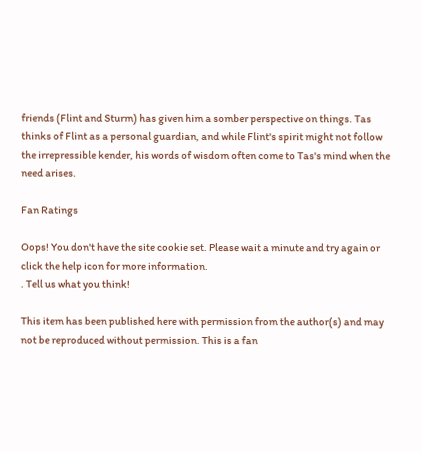friends (Flint and Sturm) has given him a somber perspective on things. Tas thinks of Flint as a personal guardian, and while Flint's spirit might not follow the irrepressible kender, his words of wisdom often come to Tas's mind when the need arises.

Fan Ratings

Oops! You don't have the site cookie set. Please wait a minute and try again or click the help icon for more information.
. Tell us what you think!

This item has been published here with permission from the author(s) and may not be reproduced without permission. This is a fan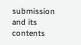submission and its contents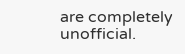are completely unofficial.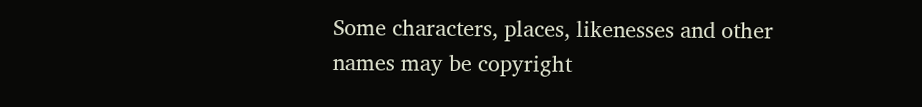Some characters, places, likenesses and other names may be copyright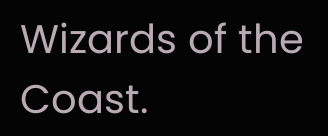Wizards of the Coast.